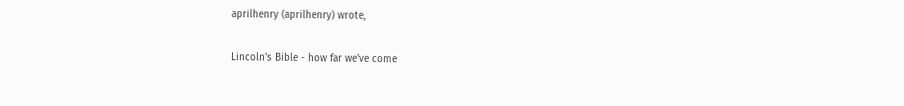aprilhenry (aprilhenry) wrote,

Lincoln's Bible - how far we've come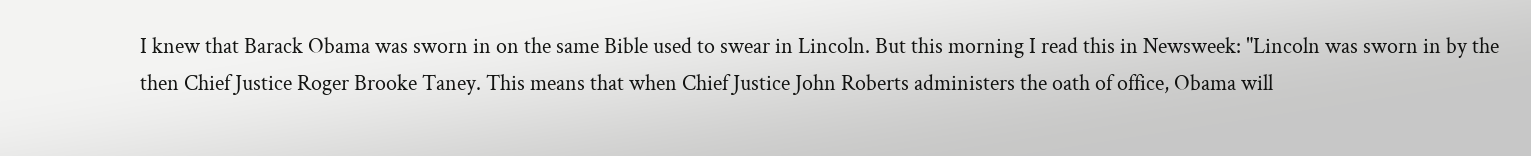I knew that Barack Obama was sworn in on the same Bible used to swear in Lincoln. But this morning I read this in Newsweek: "Lincoln was sworn in by the then Chief Justice Roger Brooke Taney. This means that when Chief Justice John Roberts administers the oath of office, Obama will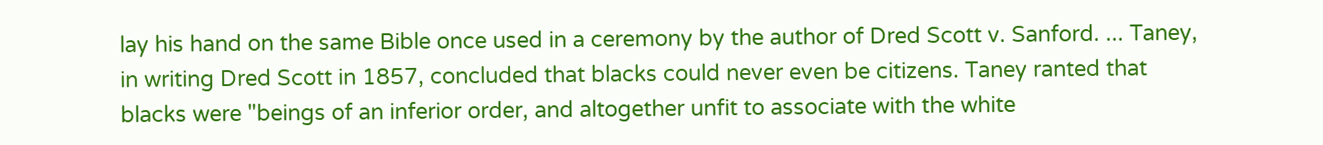lay his hand on the same Bible once used in a ceremony by the author of Dred Scott v. Sanford. ... Taney, in writing Dred Scott in 1857, concluded that blacks could never even be citizens. Taney ranted that blacks were "beings of an inferior order, and altogether unfit to associate with the white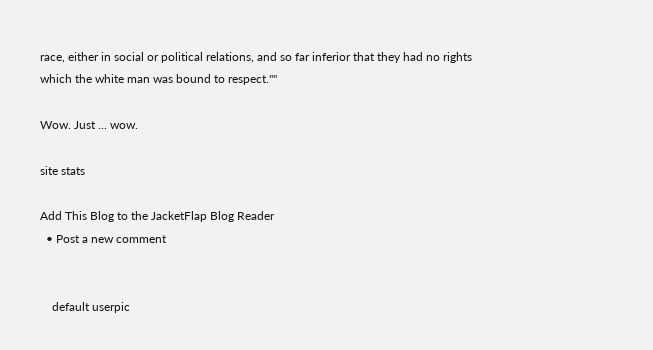race, either in social or political relations, and so far inferior that they had no rights which the white man was bound to respect.""

Wow. Just ... wow.

site stats

Add This Blog to the JacketFlap Blog Reader
  • Post a new comment


    default userpic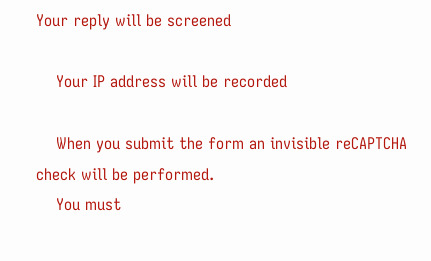Your reply will be screened

    Your IP address will be recorded

    When you submit the form an invisible reCAPTCHA check will be performed.
    You must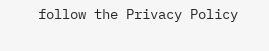follow the Privacy Policy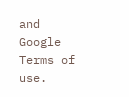and Google Terms of use.